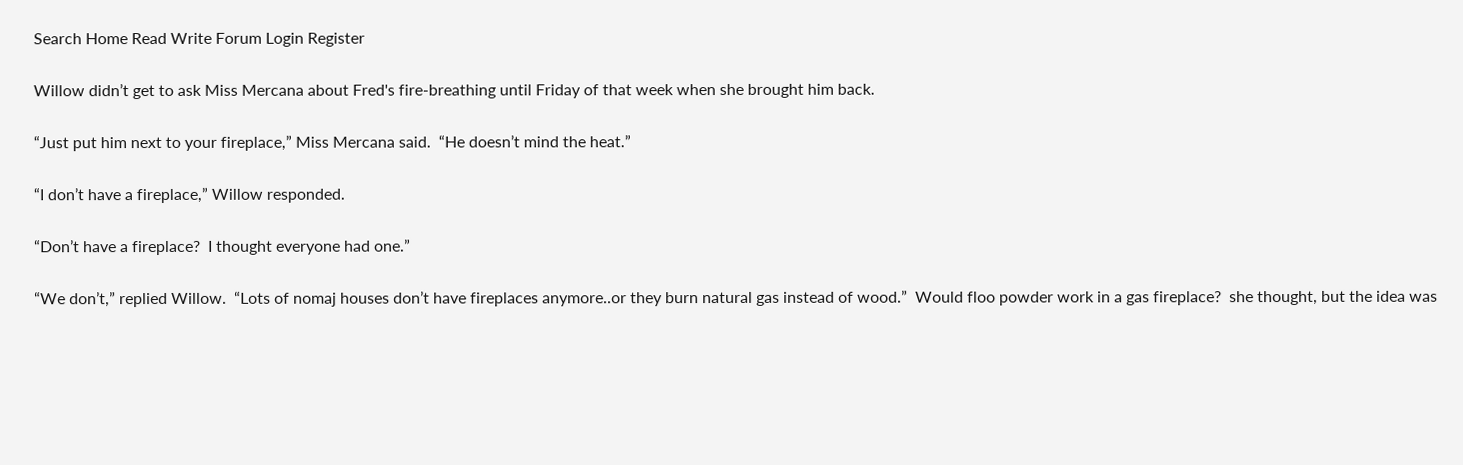Search Home Read Write Forum Login Register

Willow didn’t get to ask Miss Mercana about Fred's fire-breathing until Friday of that week when she brought him back.

“Just put him next to your fireplace,” Miss Mercana said.  “He doesn’t mind the heat.”

“I don’t have a fireplace,” Willow responded.

“Don’t have a fireplace?  I thought everyone had one.”

“We don’t,” replied Willow.  “Lots of nomaj houses don’t have fireplaces anymore..or they burn natural gas instead of wood.”  Would floo powder work in a gas fireplace?  she thought, but the idea was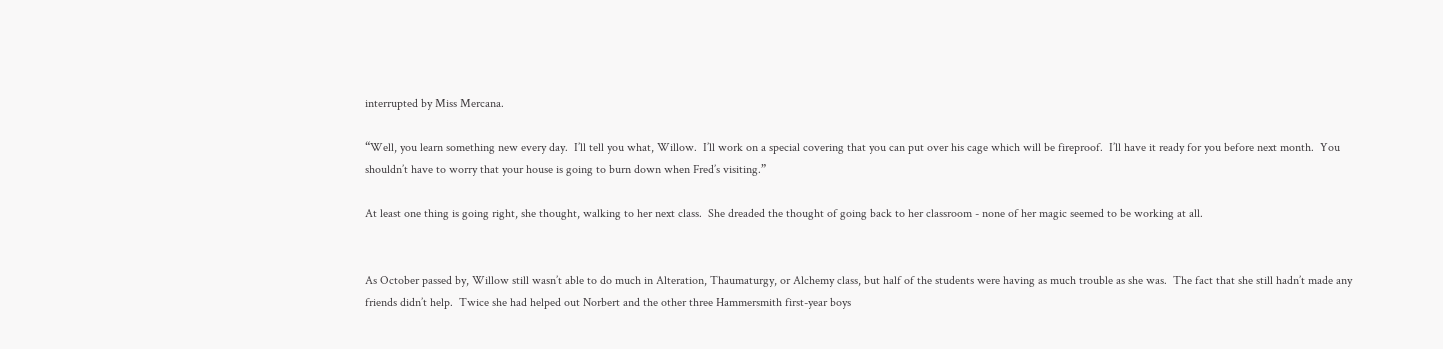interrupted by Miss Mercana.

“Well, you learn something new every day.  I’ll tell you what, Willow.  I’ll work on a special covering that you can put over his cage which will be fireproof.  I’ll have it ready for you before next month.  You shouldn’t have to worry that your house is going to burn down when Fred’s visiting.”

At least one thing is going right, she thought, walking to her next class.  She dreaded the thought of going back to her classroom - none of her magic seemed to be working at all.


As October passed by, Willow still wasn’t able to do much in Alteration, Thaumaturgy, or Alchemy class, but half of the students were having as much trouble as she was.  The fact that she still hadn’t made any friends didn’t help.  Twice she had helped out Norbert and the other three Hammersmith first-year boys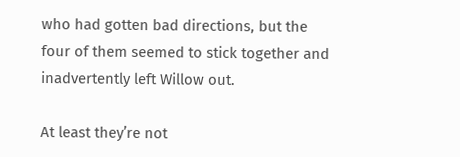who had gotten bad directions, but the four of them seemed to stick together and inadvertently left Willow out.

At least they’re not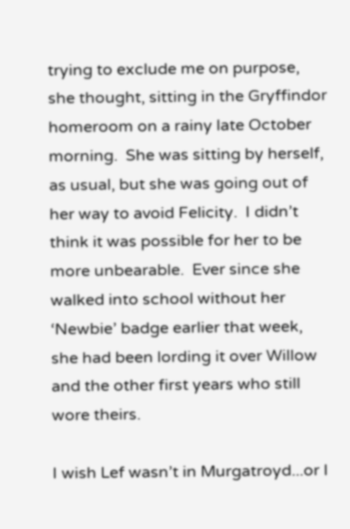trying to exclude me on purpose, she thought, sitting in the Gryffindor homeroom on a rainy late October morning.  She was sitting by herself, as usual, but she was going out of her way to avoid Felicity.  I didn’t think it was possible for her to be more unbearable.  Ever since she walked into school without her ‘Newbie’ badge earlier that week, she had been lording it over Willow and the other first years who still wore theirs.

I wish Lef wasn’t in Murgatroyd...or I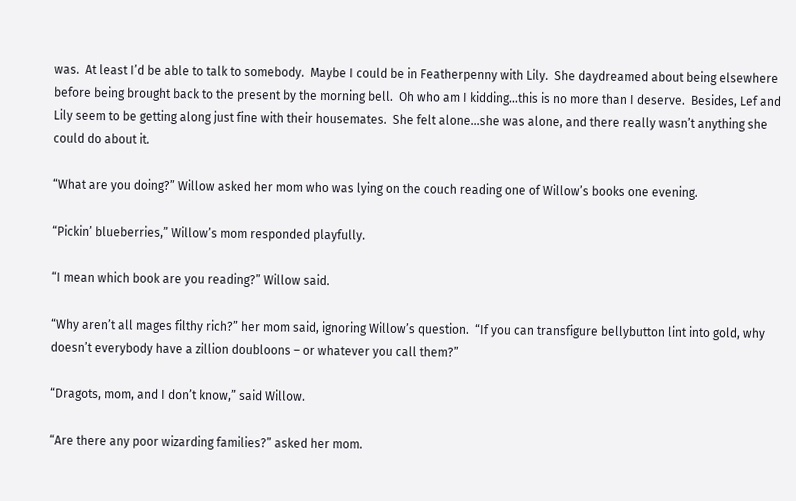was.  At least I’d be able to talk to somebody.  Maybe I could be in Featherpenny with Lily.  She daydreamed about being elsewhere before being brought back to the present by the morning bell.  Oh who am I kidding...this is no more than I deserve.  Besides, Lef and Lily seem to be getting along just fine with their housemates.  She felt alone...she was alone, and there really wasn’t anything she could do about it.

“What are you doing?” Willow asked her mom who was lying on the couch reading one of Willow’s books one evening.

“Pickin’ blueberries,” Willow’s mom responded playfully.

“I mean which book are you reading?” Willow said.

“Why aren’t all mages filthy rich?” her mom said, ignoring Willow’s question.  “If you can transfigure bellybutton lint into gold, why doesn’t everybody have a zillion doubloons – or whatever you call them?”

“Dragots, mom, and I don’t know,” said Willow.

“Are there any poor wizarding families?” asked her mom.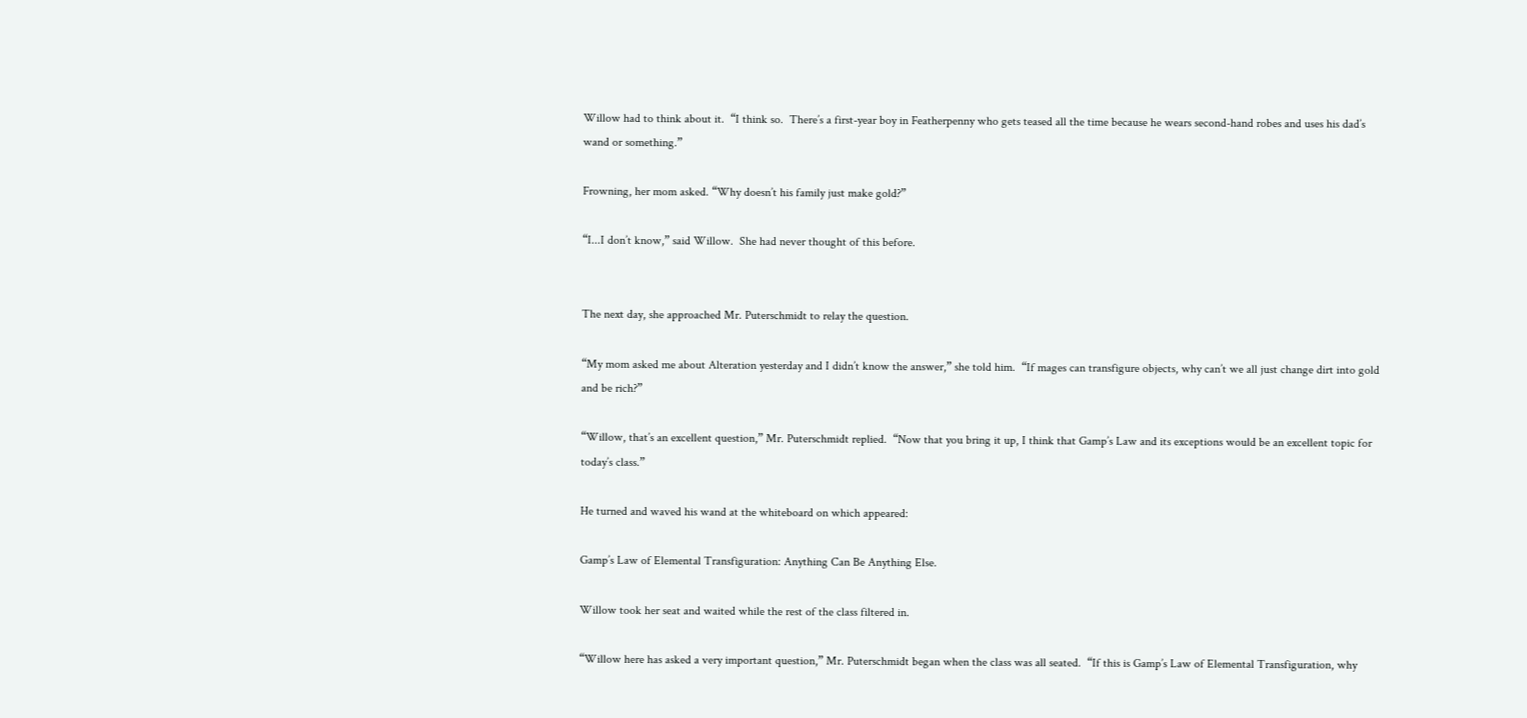Willow had to think about it.  “I think so.  There’s a first-year boy in Featherpenny who gets teased all the time because he wears second-hand robes and uses his dad’s wand or something.”

Frowning, her mom asked. “Why doesn’t his family just make gold?”

“I...I don’t know,” said Willow.  She had never thought of this before.


The next day, she approached Mr. Puterschmidt to relay the question.

“My mom asked me about Alteration yesterday and I didn’t know the answer,” she told him.  “If mages can transfigure objects, why can’t we all just change dirt into gold and be rich?”

“Willow, that’s an excellent question,” Mr. Puterschmidt replied.  “Now that you bring it up, I think that Gamp’s Law and its exceptions would be an excellent topic for today’s class.”

He turned and waved his wand at the whiteboard on which appeared:

Gamp’s Law of Elemental Transfiguration: Anything Can Be Anything Else.

Willow took her seat and waited while the rest of the class filtered in.

“Willow here has asked a very important question,” Mr. Puterschmidt began when the class was all seated.  “If this is Gamp’s Law of Elemental Transfiguration, why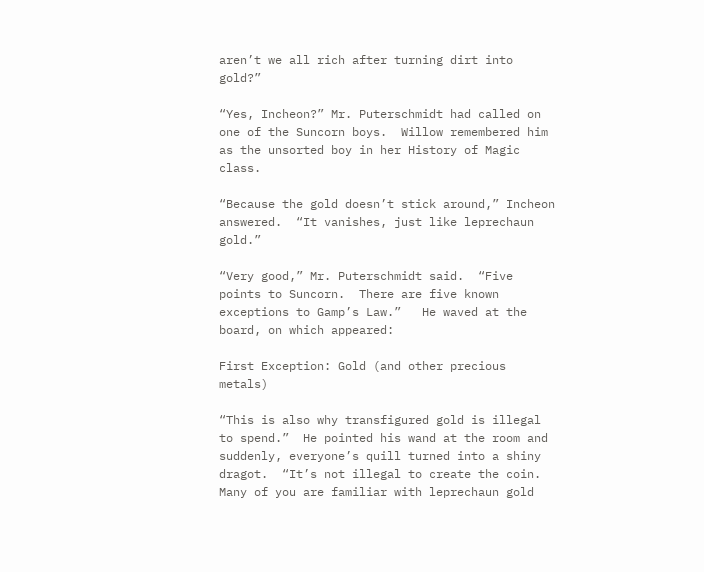aren’t we all rich after turning dirt into gold?”

“Yes, Incheon?” Mr. Puterschmidt had called on one of the Suncorn boys.  Willow remembered him as the unsorted boy in her History of Magic class.

“Because the gold doesn’t stick around,” Incheon answered.  “It vanishes, just like leprechaun gold.”

“Very good,” Mr. Puterschmidt said.  “Five points to Suncorn.  There are five known exceptions to Gamp’s Law.”   He waved at the board, on which appeared:

First Exception: Gold (and other precious metals)

“This is also why transfigured gold is illegal to spend.”  He pointed his wand at the room and suddenly, everyone’s quill turned into a shiny dragot.  “It’s not illegal to create the coin.  Many of you are familiar with leprechaun gold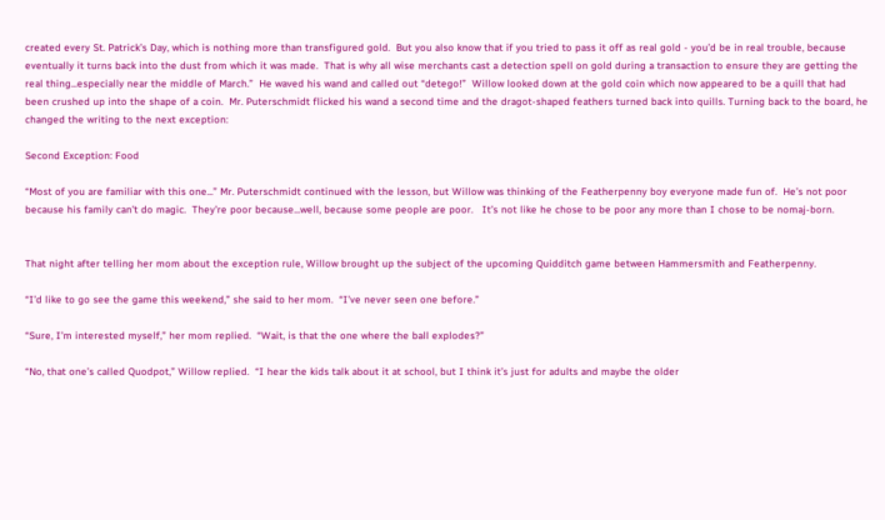created every St. Patrick’s Day, which is nothing more than transfigured gold.  But you also know that if you tried to pass it off as real gold - you’d be in real trouble, because eventually it turns back into the dust from which it was made.  That is why all wise merchants cast a detection spell on gold during a transaction to ensure they are getting the real thing...especially near the middle of March.”  He waved his wand and called out “detego!”  Willow looked down at the gold coin which now appeared to be a quill that had been crushed up into the shape of a coin.  Mr. Puterschmidt flicked his wand a second time and the dragot-shaped feathers turned back into quills. Turning back to the board, he changed the writing to the next exception:

Second Exception: Food

“Most of you are familiar with this one...” Mr. Puterschmidt continued with the lesson, but Willow was thinking of the Featherpenny boy everyone made fun of.  He’s not poor because his family can’t do magic.  They’re poor because...well, because some people are poor.   It’s not like he chose to be poor any more than I chose to be nomaj-born.


That night after telling her mom about the exception rule, Willow brought up the subject of the upcoming Quidditch game between Hammersmith and Featherpenny.

“I’d like to go see the game this weekend,” she said to her mom.  “I’ve never seen one before.”

“Sure, I’m interested myself,” her mom replied.  “Wait, is that the one where the ball explodes?”

“No, that one’s called Quodpot,” Willow replied.  “I hear the kids talk about it at school, but I think it’s just for adults and maybe the older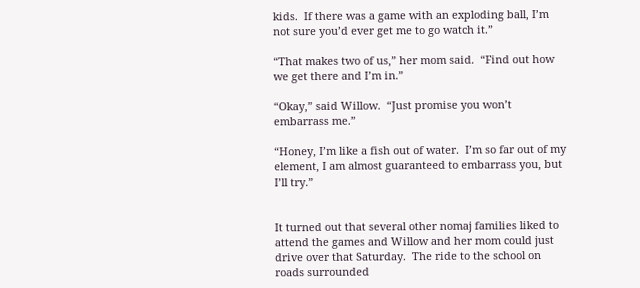kids.  If there was a game with an exploding ball, I’m not sure you’d ever get me to go watch it.”

“That makes two of us,” her mom said.  “Find out how we get there and I’m in.”

“Okay,” said Willow.  “Just promise you won’t embarrass me.”

“Honey, I’m like a fish out of water.  I’m so far out of my element, I am almost guaranteed to embarrass you, but I’ll try.”


It turned out that several other nomaj families liked to attend the games and Willow and her mom could just drive over that Saturday.  The ride to the school on roads surrounded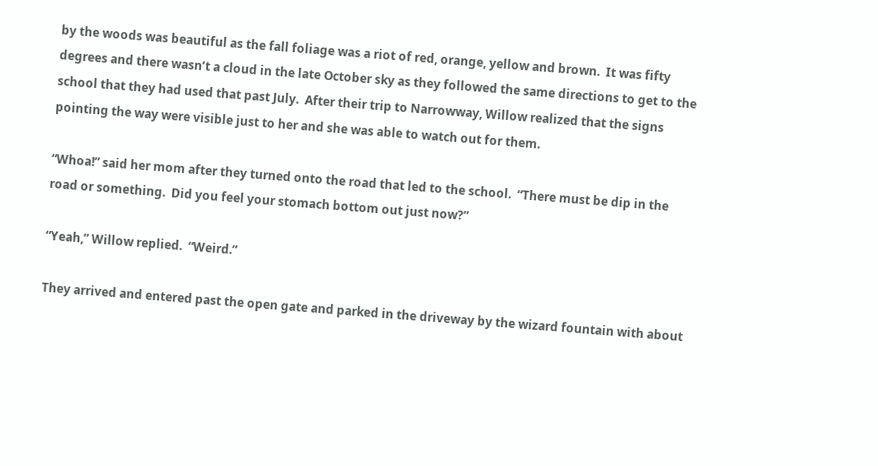by the woods was beautiful as the fall foliage was a riot of red, orange, yellow and brown.  It was fifty degrees and there wasn’t a cloud in the late October sky as they followed the same directions to get to the school that they had used that past July.  After their trip to Narrowway, Willow realized that the signs pointing the way were visible just to her and she was able to watch out for them.

“Whoa!” said her mom after they turned onto the road that led to the school.  “There must be dip in the road or something.  Did you feel your stomach bottom out just now?”

“Yeah,” Willow replied.  “Weird.”

They arrived and entered past the open gate and parked in the driveway by the wizard fountain with about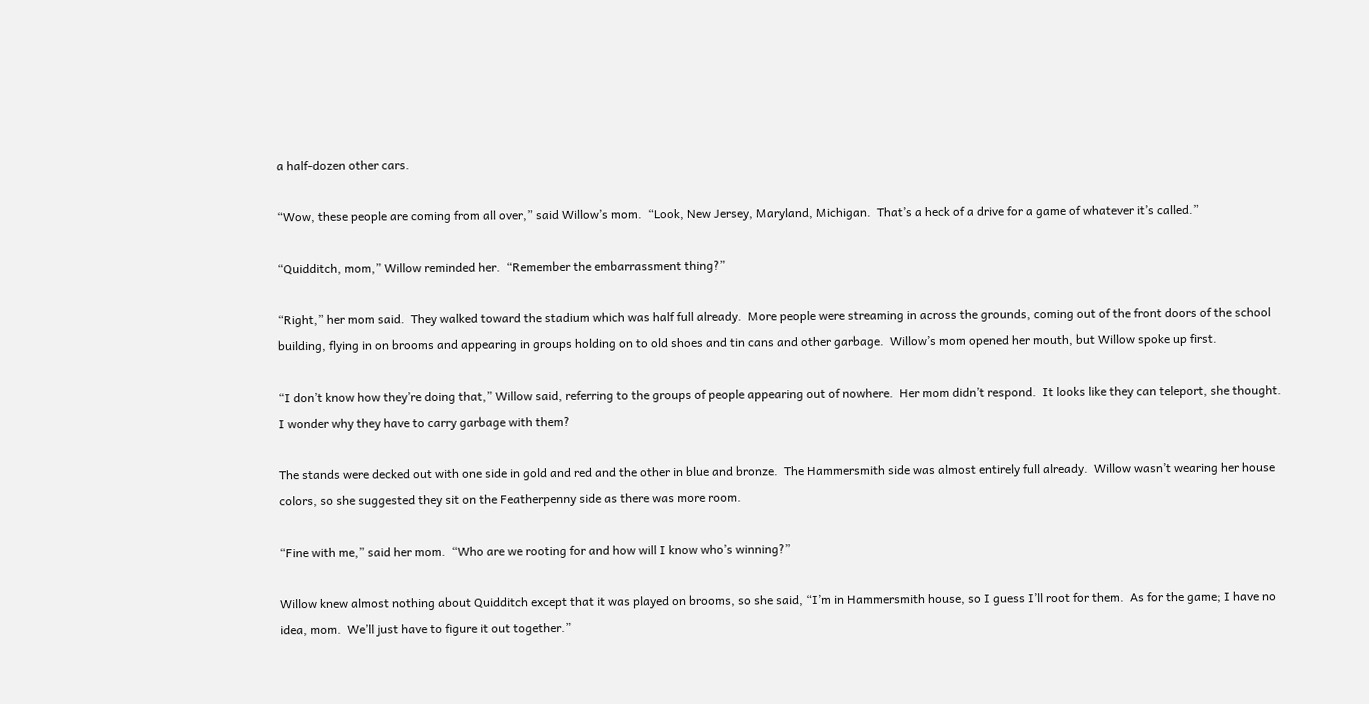a half-dozen other cars.

“Wow, these people are coming from all over,” said Willow’s mom.  “Look, New Jersey, Maryland, Michigan.  That’s a heck of a drive for a game of whatever it’s called.”

“Quidditch, mom,” Willow reminded her.  “Remember the embarrassment thing?”

“Right,” her mom said.  They walked toward the stadium which was half full already.  More people were streaming in across the grounds, coming out of the front doors of the school building, flying in on brooms and appearing in groups holding on to old shoes and tin cans and other garbage.  Willow’s mom opened her mouth, but Willow spoke up first.

“I don’t know how they’re doing that,” Willow said, referring to the groups of people appearing out of nowhere.  Her mom didn’t respond.  It looks like they can teleport, she thought.  I wonder why they have to carry garbage with them?

The stands were decked out with one side in gold and red and the other in blue and bronze.  The Hammersmith side was almost entirely full already.  Willow wasn’t wearing her house colors, so she suggested they sit on the Featherpenny side as there was more room.

“Fine with me,” said her mom.  “Who are we rooting for and how will I know who’s winning?”

Willow knew almost nothing about Quidditch except that it was played on brooms, so she said, “I’m in Hammersmith house, so I guess I’ll root for them.  As for the game; I have no idea, mom.  We’ll just have to figure it out together.”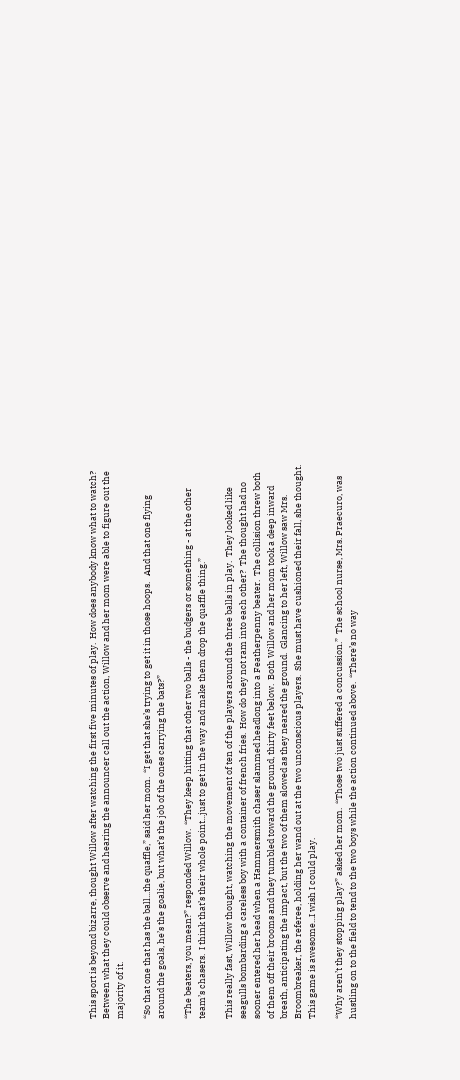This sport is beyond bizarre, thought Willow after watching the first five minutes of play.  How does anybody know what to watch?  Between what they could observe and hearing the announcer call out the action, Willow and her mom were able to figure out the majority of it.

“So that one that has the ball...the quaffle,” said her mom.  “I get that she’s trying to get it in those hoops.   And that one flying around the goals, he’s the goalie, but what’s the job of the ones carrying the bats?”

“The beaters, you mean?” responded Willow.  “They keep hitting that other two balls - the budgers or something - at the other team’s chasers.  I think that’s their whole point...just to get in the way and make them drop the quaffle thing.”

This really fast, Willow thought, watching the movement of ten of the players around the three balls in play.  They looked like seagulls bombarding a careless boy with a container of french fries.  How do they not ram into each other?  The thought had no sooner entered her head when a Hammersmith chaser slammed headlong into a Featherpenny beater.  The collision threw both of them off their brooms and they tumbled toward the ground, thirty feet below.  Both Willow and her mom took a deep inward breath, anticipating the impact, but the two of them slowed as they neared the ground.  Glancing to her left, Willow saw Mrs. Broombreaker, the referee, holding her wand out at the two unconscious players.  She must have cushioned their fall, she thought.  This game is awesome...I wish I could play.

“Why aren’t they stopping play?” asked her mom.  “Those two just suffered a concussion.”  The school nurse, Mrs. Praecuro, was hustling on to the field to tend to the two boys while the action continued above.  “There’s no way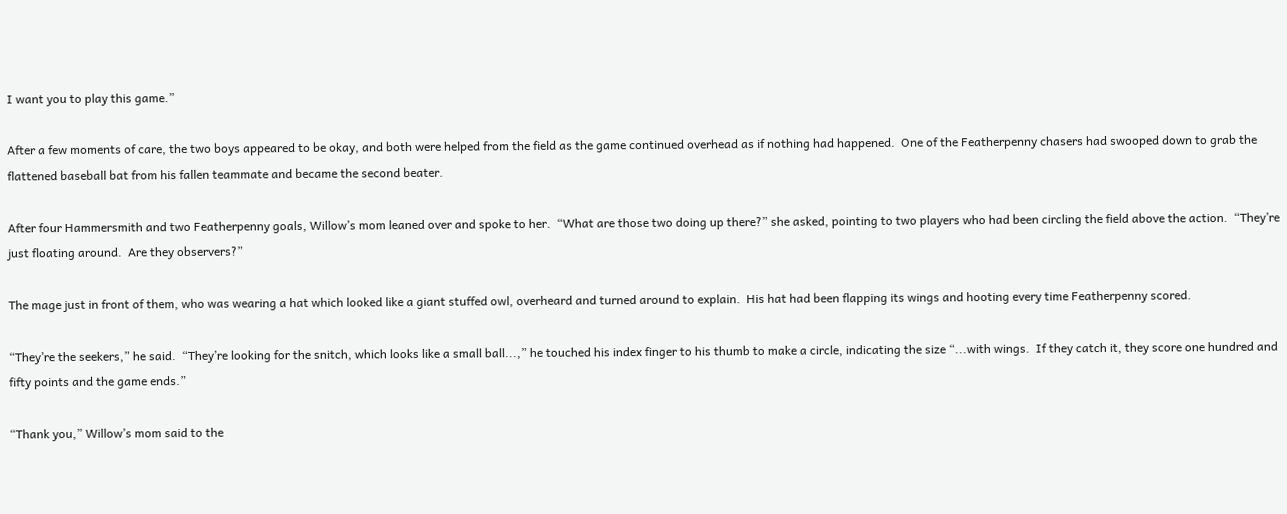I want you to play this game.”

After a few moments of care, the two boys appeared to be okay, and both were helped from the field as the game continued overhead as if nothing had happened.  One of the Featherpenny chasers had swooped down to grab the flattened baseball bat from his fallen teammate and became the second beater.

After four Hammersmith and two Featherpenny goals, Willow’s mom leaned over and spoke to her.  “What are those two doing up there?” she asked, pointing to two players who had been circling the field above the action.  “They’re just floating around.  Are they observers?”

The mage just in front of them, who was wearing a hat which looked like a giant stuffed owl, overheard and turned around to explain.  His hat had been flapping its wings and hooting every time Featherpenny scored.

“They’re the seekers,” he said.  “They’re looking for the snitch, which looks like a small ball...,” he touched his index finger to his thumb to make a circle, indicating the size “...with wings.  If they catch it, they score one hundred and fifty points and the game ends.”

“Thank you,” Willow’s mom said to the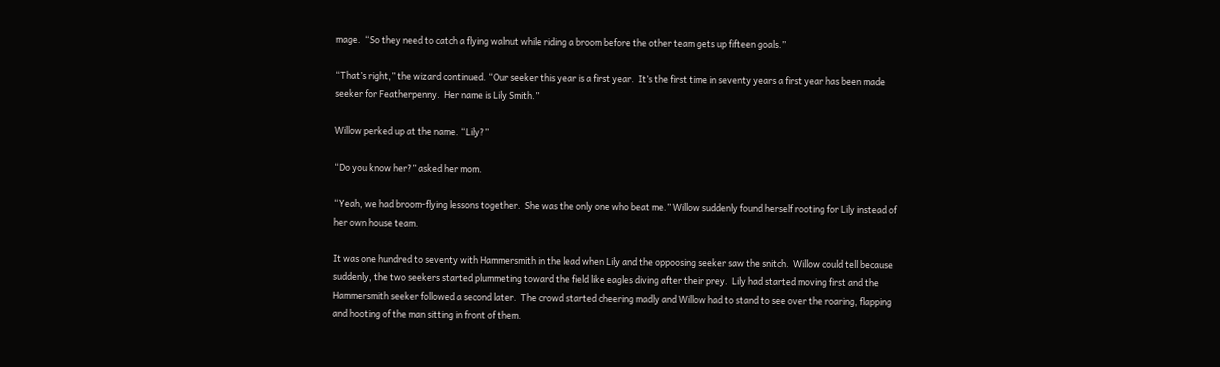mage.  “So they need to catch a flying walnut while riding a broom before the other team gets up fifteen goals.”

“That’s right,” the wizard continued. “Our seeker this year is a first year.  It’s the first time in seventy years a first year has been made seeker for Featherpenny.  Her name is Lily Smith.”

Willow perked up at the name. “Lily?”

“Do you know her?” asked her mom.

“Yeah, we had broom-flying lessons together.  She was the only one who beat me.” Willow suddenly found herself rooting for Lily instead of her own house team.

It was one hundred to seventy with Hammersmith in the lead when Lily and the oppoosing seeker saw the snitch.  Willow could tell because suddenly, the two seekers started plummeting toward the field like eagles diving after their prey.  Lily had started moving first and the Hammersmith seeker followed a second later.  The crowd started cheering madly and Willow had to stand to see over the roaring, flapping and hooting of the man sitting in front of them.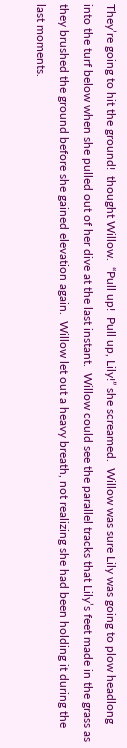They’re going to hit the ground!  thought Willow.  “Pull up!  Pull up, Lily!” she screamed.  Willow was sure Lily was going to plow headlong into the turf below when she pulled out of her dive at the last instant.  Willow could see the parallel tracks that Lily’s feet made in the grass as they brushed the ground before she gained elevation again.  Willow let out a heavy breath, not realizing she had been holding it during the last moments.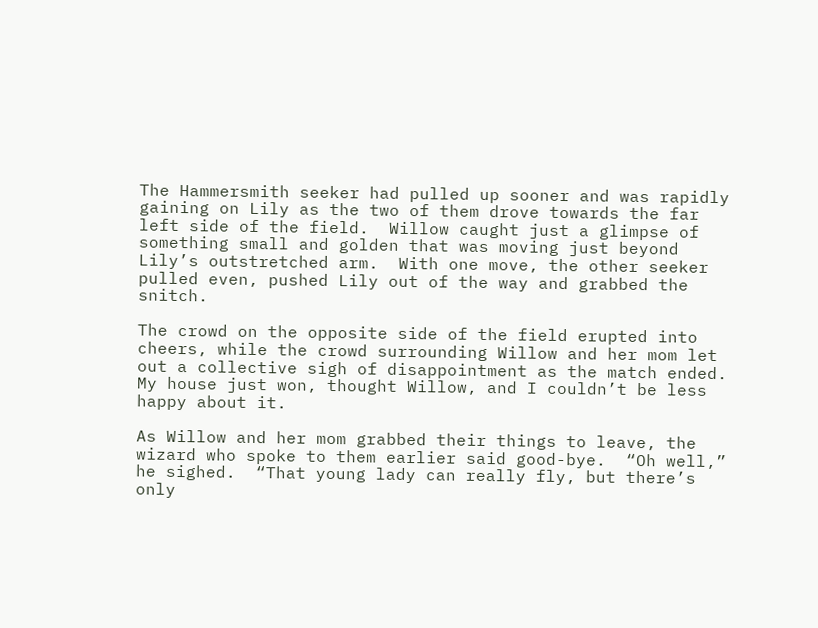The Hammersmith seeker had pulled up sooner and was rapidly gaining on Lily as the two of them drove towards the far left side of the field.  Willow caught just a glimpse of something small and golden that was moving just beyond Lily’s outstretched arm.  With one move, the other seeker pulled even, pushed Lily out of the way and grabbed the snitch.

The crowd on the opposite side of the field erupted into cheers, while the crowd surrounding Willow and her mom let out a collective sigh of disappointment as the match ended.  My house just won, thought Willow, and I couldn’t be less happy about it.

As Willow and her mom grabbed their things to leave, the wizard who spoke to them earlier said good-bye.  “Oh well,” he sighed.  “That young lady can really fly, but there’s only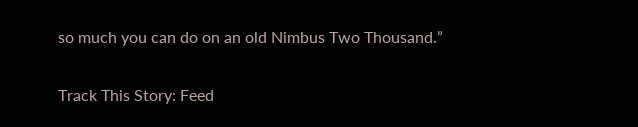so much you can do on an old Nimbus Two Thousand.”

Track This Story: Feed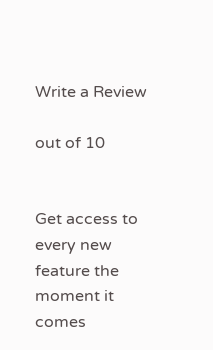Write a Review

out of 10


Get access to every new feature the moment it comes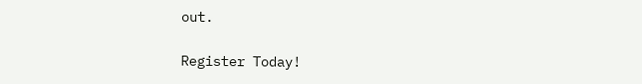out.

Register Today!